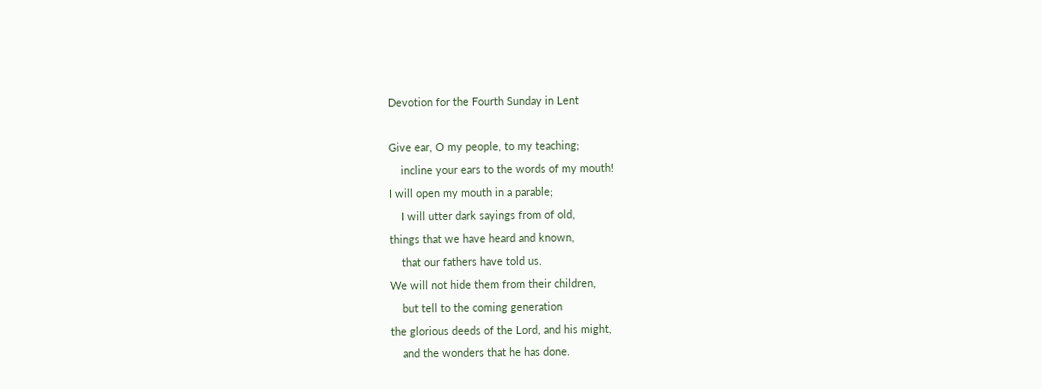Devotion for the Fourth Sunday in Lent

Give ear, O my people, to my teaching;
    incline your ears to the words of my mouth!
I will open my mouth in a parable;
    I will utter dark sayings from of old,
things that we have heard and known,
    that our fathers have told us.
We will not hide them from their children,
    but tell to the coming generation
the glorious deeds of the Lord, and his might,
    and the wonders that he has done.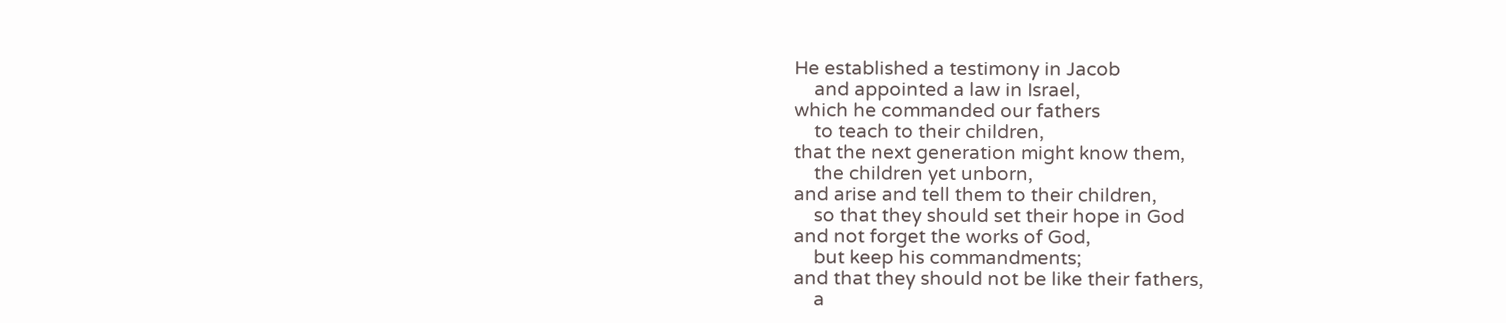He established a testimony in Jacob
    and appointed a law in Israel,
which he commanded our fathers
    to teach to their children,
that the next generation might know them,
    the children yet unborn,
and arise and tell them to their children,
    so that they should set their hope in God
and not forget the works of God,
    but keep his commandments;
and that they should not be like their fathers,
    a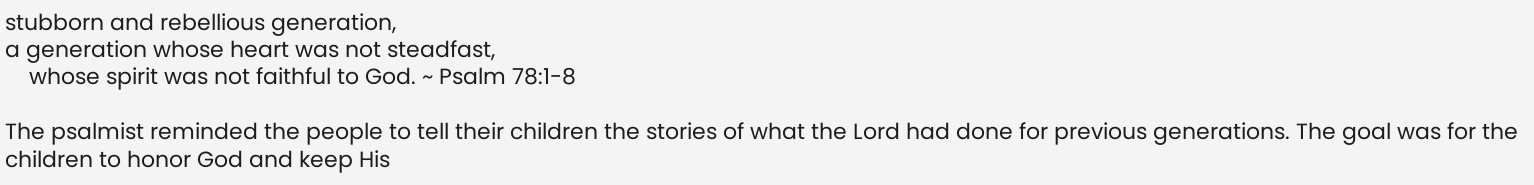stubborn and rebellious generation,
a generation whose heart was not steadfast,
    whose spirit was not faithful to God. ~ Psalm 78:1-8

The psalmist reminded the people to tell their children the stories of what the Lord had done for previous generations. The goal was for the children to honor God and keep His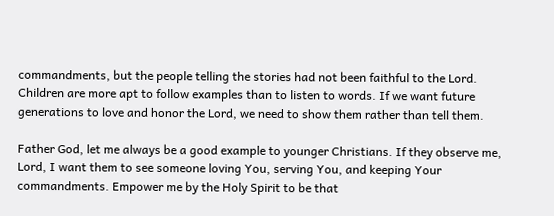commandments, but the people telling the stories had not been faithful to the Lord. Children are more apt to follow examples than to listen to words. If we want future generations to love and honor the Lord, we need to show them rather than tell them.

Father God, let me always be a good example to younger Christians. If they observe me, Lord, I want them to see someone loving You, serving You, and keeping Your commandments. Empower me by the Holy Spirit to be that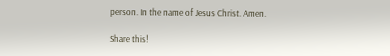person. In the name of Jesus Christ. Amen.

Share this!